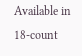Available in 18-count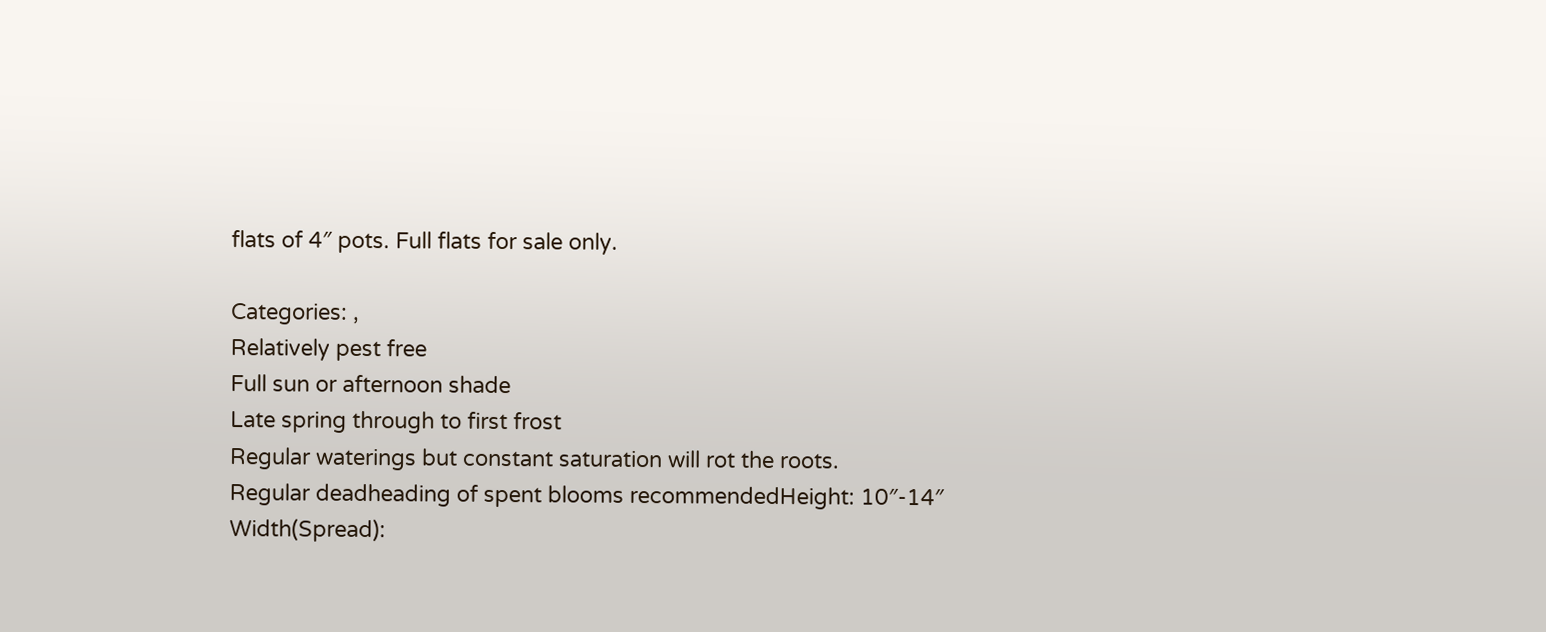flats of 4″ pots. Full flats for sale only.

Categories: ,
Relatively pest free
Full sun or afternoon shade
Late spring through to first frost
Regular waterings but constant saturation will rot the roots.
Regular deadheading of spent blooms recommendedHeight: 10″-14″
Width(Spread):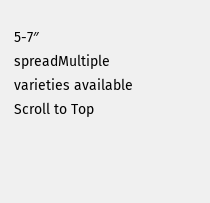5-7″ spreadMultiple varieties available
Scroll to Top